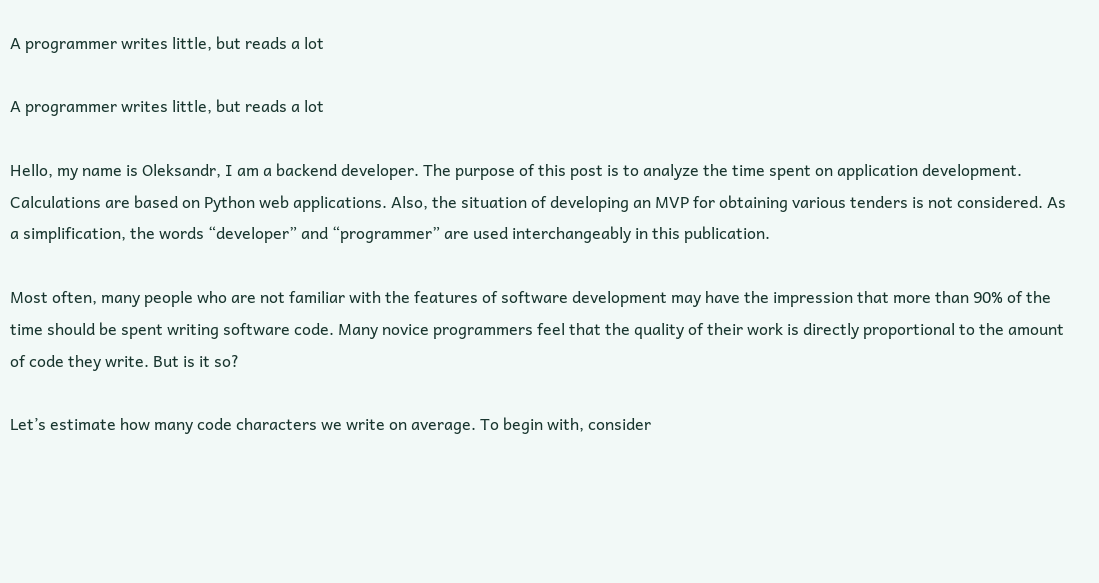A programmer writes little, but reads a lot

A programmer writes little, but reads a lot

Hello, my name is Oleksandr, I am a backend developer. The purpose of this post is to analyze the time spent on application development. Calculations are based on Python web applications. Also, the situation of developing an MVP for obtaining various tenders is not considered. As a simplification, the words “developer” and “programmer” are used interchangeably in this publication.

Most often, many people who are not familiar with the features of software development may have the impression that more than 90% of the time should be spent writing software code. Many novice programmers feel that the quality of their work is directly proportional to the amount of code they write. But is it so?

Let’s estimate how many code characters we write on average. To begin with, consider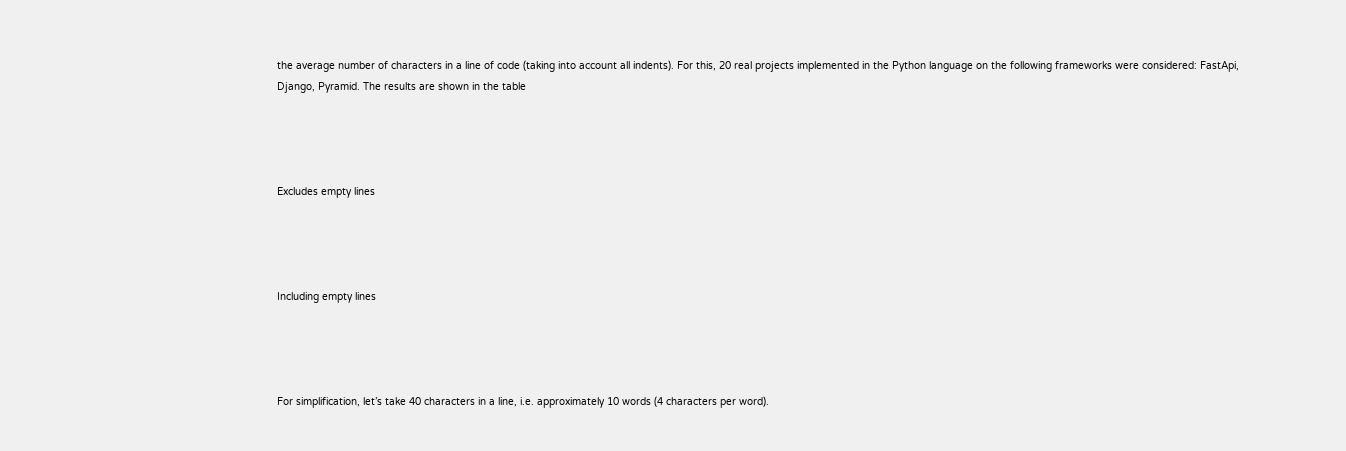the average number of characters in a line of code (taking into account all indents). For this, 20 real projects implemented in the Python language on the following frameworks were considered: FastApi, Django, Pyramid. The results are shown in the table




Excludes empty lines




Including empty lines




For simplification, let’s take 40 characters in a line, i.e. approximately 10 words (4 characters per word).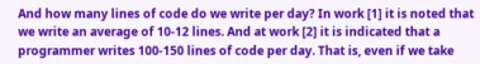And how many lines of code do we write per day? In work [1] it is noted that we write an average of 10-12 lines. And at work [2] it is indicated that a programmer writes 100-150 lines of code per day. That is, even if we take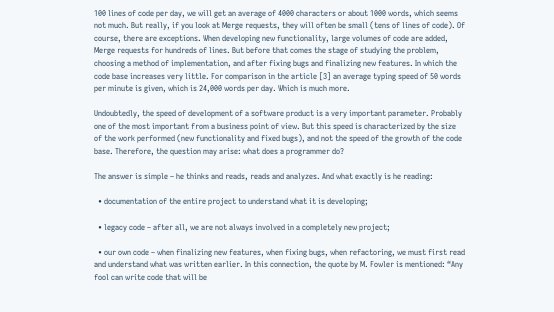100 lines of code per day, we will get an average of 4000 characters or about 1000 words, which seems not much. But really, if you look at Merge requests, they will often be small (tens of lines of code). Of course, there are exceptions. When developing new functionality, large volumes of code are added, Merge requests for hundreds of lines. But before that comes the stage of studying the problem, choosing a method of implementation, and after fixing bugs and finalizing new features. In which the code base increases very little. For comparison in the article [3] an average typing speed of 50 words per minute is given, which is 24,000 words per day. Which is much more.

Undoubtedly, the speed of development of a software product is a very important parameter. Probably one of the most important from a business point of view. But this speed is characterized by the size of the work performed (new functionality and fixed bugs), and not the speed of the growth of the code base. Therefore, the question may arise: what does a programmer do?

The answer is simple – he thinks and reads, reads and analyzes. And what exactly is he reading:

  • documentation of the entire project to understand what it is developing;

  • legacy code – after all, we are not always involved in a completely new project;

  • our own code – when finalizing new features, when fixing bugs, when refactoring, we must first read and understand what was written earlier. In this connection, the quote by M. Fowler is mentioned: “Any fool can write code that will be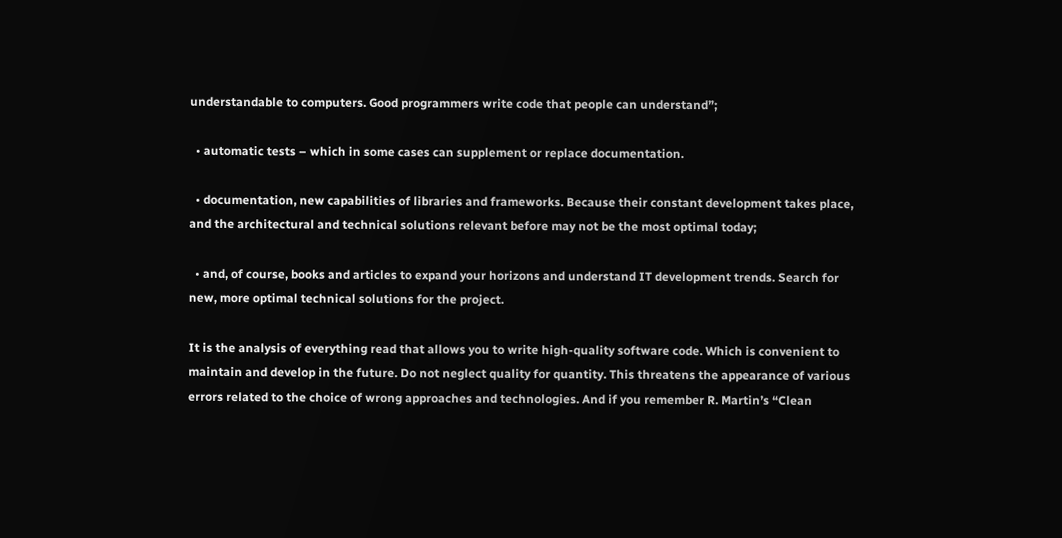understandable to computers. Good programmers write code that people can understand”;

  • automatic tests – which in some cases can supplement or replace documentation.

  • documentation, new capabilities of libraries and frameworks. Because their constant development takes place, and the architectural and technical solutions relevant before may not be the most optimal today;

  • and, of course, books and articles to expand your horizons and understand IT development trends. Search for new, more optimal technical solutions for the project.

It is the analysis of everything read that allows you to write high-quality software code. Which is convenient to maintain and develop in the future. Do not neglect quality for quantity. This threatens the appearance of various errors related to the choice of wrong approaches and technologies. And if you remember R. Martin’s “Clean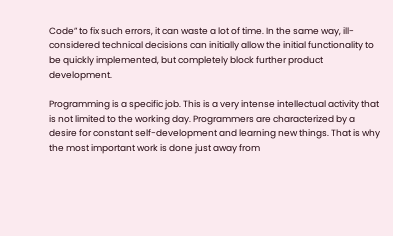Code” to fix such errors, it can waste a lot of time. In the same way, ill-considered technical decisions can initially allow the initial functionality to be quickly implemented, but completely block further product development.

Programming is a specific job. This is a very intense intellectual activity that is not limited to the working day. Programmers are characterized by a desire for constant self-development and learning new things. That is why the most important work is done just away from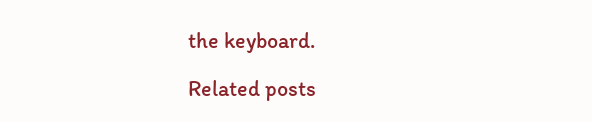the keyboard.

Related posts